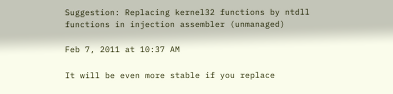Suggestion: Replacing kernel32 functions by ntdll functions in injection assembler (unmanaged)

Feb 7, 2011 at 10:37 AM

It will be even more stable if you replace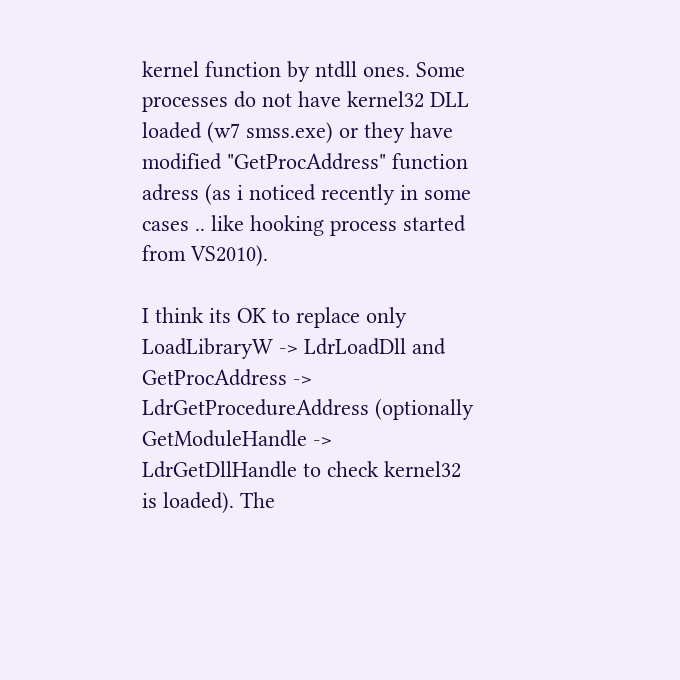kernel function by ntdll ones. Some processes do not have kernel32 DLL loaded (w7 smss.exe) or they have modified "GetProcAddress" function adress (as i noticed recently in some cases .. like hooking process started from VS2010).

I think its OK to replace only LoadLibraryW -> LdrLoadDll and GetProcAddress -> LdrGetProcedureAddress (optionally GetModuleHandle -> LdrGetDllHandle to check kernel32 is loaded). The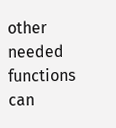other needed functions can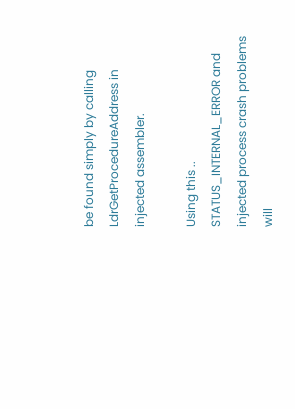be found simply by calling LdrGetProcedureAddress in injected assembler.

Using this .. STATUS_INTERNAL_ERROR and injected process crash problems will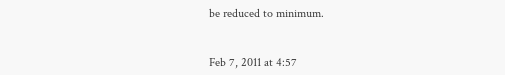be reduced to minimum.


Feb 7, 2011 at 4:57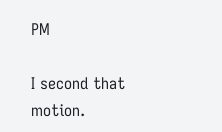PM

I second that motion.